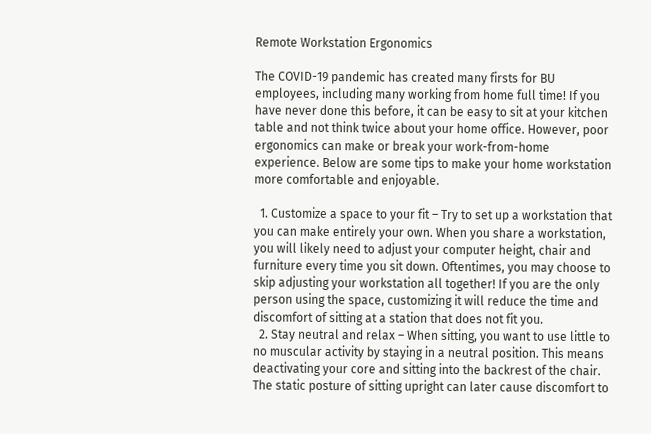Remote Workstation Ergonomics

The COVID-19 pandemic has created many firsts for BU employees, including many working from home full time! If you have never done this before, it can be easy to sit at your kitchen table and not think twice about your home office. However, poor ergonomics can make or break your work-from-home experience. Below are some tips to make your home workstation more comfortable and enjoyable.

  1. Customize a space to your fit – Try to set up a workstation that you can make entirely your own. When you share a workstation, you will likely need to adjust your computer height, chair and furniture every time you sit down. Oftentimes, you may choose to skip adjusting your workstation all together! If you are the only person using the space, customizing it will reduce the time and discomfort of sitting at a station that does not fit you.
  2. Stay neutral and relax – When sitting, you want to use little to no muscular activity by staying in a neutral position. This means deactivating your core and sitting into the backrest of the chair. The static posture of sitting upright can later cause discomfort to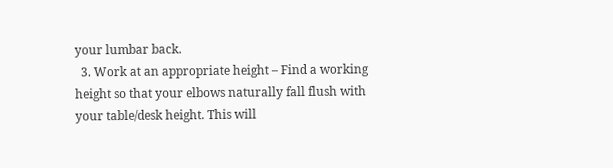your lumbar back.
  3. Work at an appropriate height – Find a working height so that your elbows naturally fall flush with your table/desk height. This will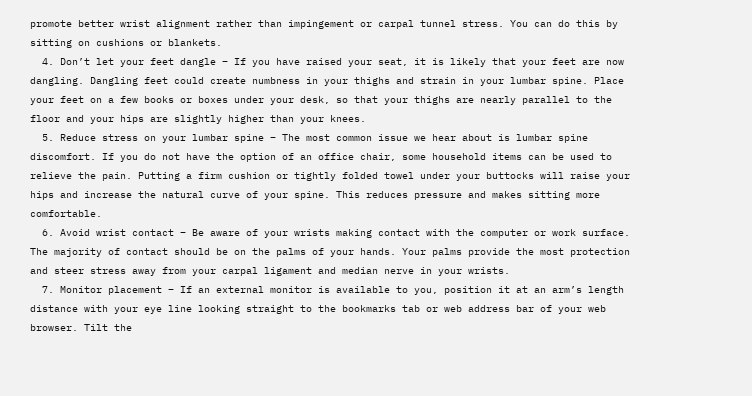promote better wrist alignment rather than impingement or carpal tunnel stress. You can do this by sitting on cushions or blankets.
  4. Don’t let your feet dangle – If you have raised your seat, it is likely that your feet are now dangling. Dangling feet could create numbness in your thighs and strain in your lumbar spine. Place your feet on a few books or boxes under your desk, so that your thighs are nearly parallel to the floor and your hips are slightly higher than your knees.
  5. Reduce stress on your lumbar spine – The most common issue we hear about is lumbar spine discomfort. If you do not have the option of an office chair, some household items can be used to relieve the pain. Putting a firm cushion or tightly folded towel under your buttocks will raise your hips and increase the natural curve of your spine. This reduces pressure and makes sitting more comfortable.
  6. Avoid wrist contact – Be aware of your wrists making contact with the computer or work surface. The majority of contact should be on the palms of your hands. Your palms provide the most protection and steer stress away from your carpal ligament and median nerve in your wrists.
  7. Monitor placement – If an external monitor is available to you, position it at an arm’s length distance with your eye line looking straight to the bookmarks tab or web address bar of your web browser. Tilt the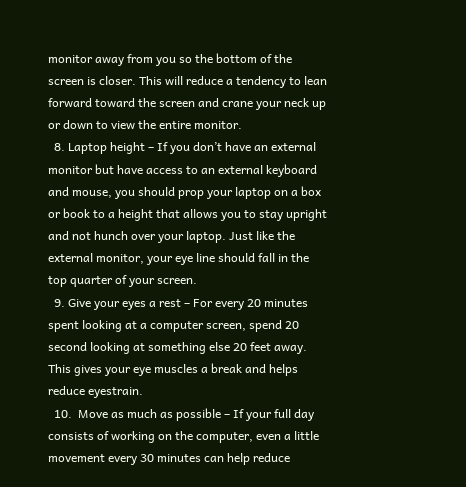monitor away from you so the bottom of the screen is closer. This will reduce a tendency to lean forward toward the screen and crane your neck up or down to view the entire monitor.
  8. Laptop height – If you don’t have an external monitor but have access to an external keyboard and mouse, you should prop your laptop on a box or book to a height that allows you to stay upright and not hunch over your laptop. Just like the external monitor, your eye line should fall in the top quarter of your screen.
  9. Give your eyes a rest – For every 20 minutes spent looking at a computer screen, spend 20 second looking at something else 20 feet away. This gives your eye muscles a break and helps reduce eyestrain.
  10.  Move as much as possible – If your full day consists of working on the computer, even a little movement every 30 minutes can help reduce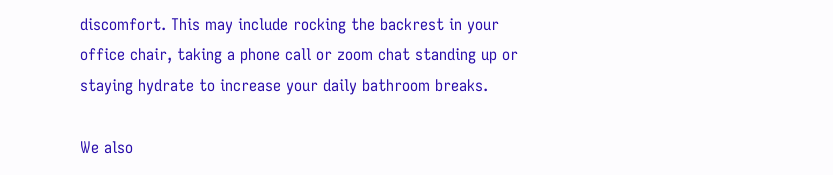discomfort. This may include rocking the backrest in your office chair, taking a phone call or zoom chat standing up or staying hydrate to increase your daily bathroom breaks.

We also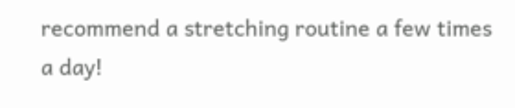recommend a stretching routine a few times a day!